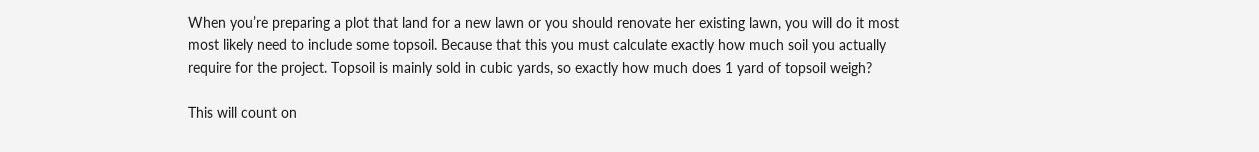When you’re preparing a plot that land for a new lawn or you should renovate her existing lawn, you will do it most most likely need to include some topsoil. Because that this you must calculate exactly how much soil you actually require for the project. Topsoil is mainly sold in cubic yards, so exactly how much does 1 yard of topsoil weigh?

This will count on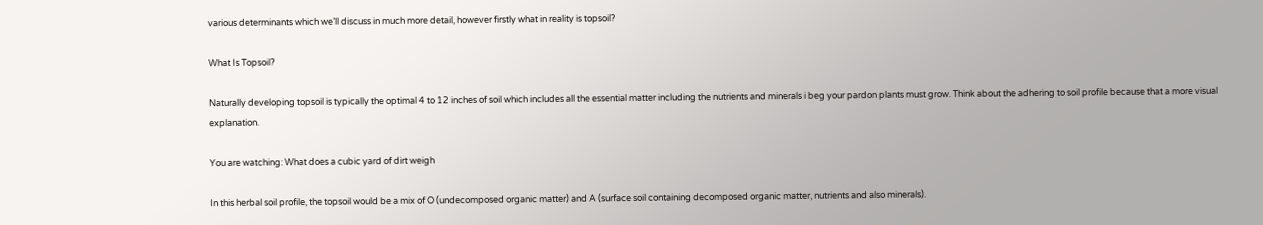various determinants which we’ll discuss in much more detail, however firstly what in reality is topsoil?

What Is Topsoil?

Naturally developing topsoil is typically the optimal 4 to 12 inches of soil which includes all the essential matter including the nutrients and minerals i beg your pardon plants must grow. Think about the adhering to soil profile because that a more visual explanation.

You are watching: What does a cubic yard of dirt weigh

In this herbal soil profile, the topsoil would be a mix of O (undecomposed organic matter) and A (surface soil containing decomposed organic matter, nutrients and also minerals).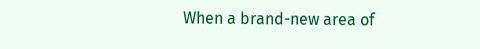When a brand-new area of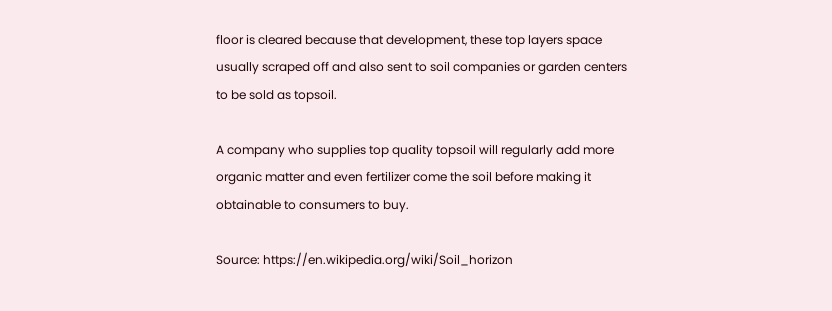floor is cleared because that development, these top layers space usually scraped off and also sent to soil companies or garden centers to be sold as topsoil.

A company who supplies top quality topsoil will regularly add more organic matter and even fertilizer come the soil before making it obtainable to consumers to buy.

Source: https://en.wikipedia.org/wiki/Soil_horizon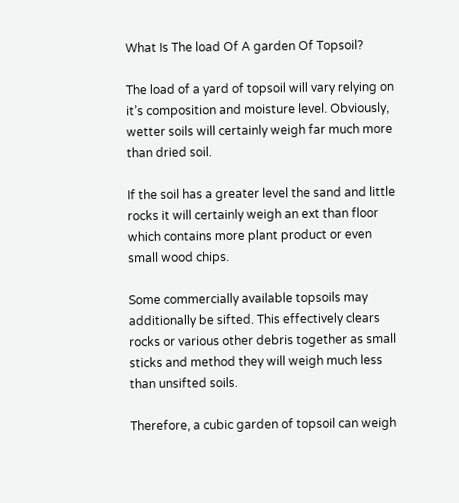What Is The load Of A garden Of Topsoil?

The load of a yard of topsoil will vary relying on it’s composition and moisture level. Obviously, wetter soils will certainly weigh far much more than dried soil.

If the soil has a greater level the sand and little rocks it will certainly weigh an ext than floor which contains more plant product or even small wood chips.

Some commercially available topsoils may additionally be sifted. This effectively clears rocks or various other debris together as small sticks and method they will weigh much less than unsifted soils.

Therefore, a cubic garden of topsoil can weigh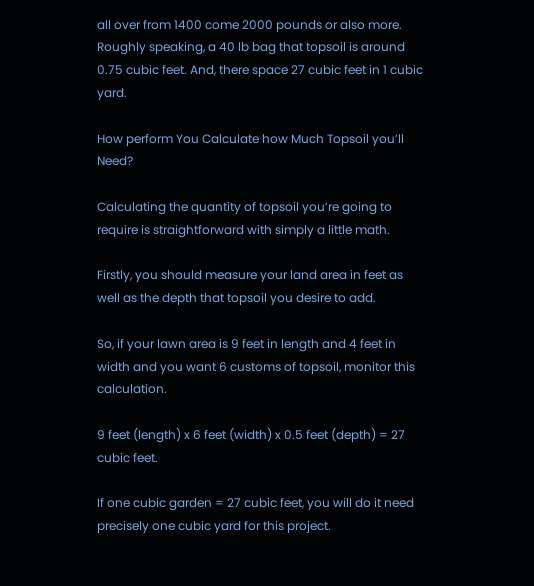all over from 1400 come 2000 pounds or also more. Roughly speaking, a 40 lb bag that topsoil is around 0.75 cubic feet. And, there space 27 cubic feet in 1 cubic yard.

How perform You Calculate how Much Topsoil you’ll Need?

Calculating the quantity of topsoil you’re going to require is straightforward with simply a little math.

Firstly, you should measure your land area in feet as well as the depth that topsoil you desire to add.

So, if your lawn area is 9 feet in length and 4 feet in width and you want 6 customs of topsoil, monitor this calculation.

9 feet (length) x 6 feet (width) x 0.5 feet (depth) = 27 cubic feet.

If one cubic garden = 27 cubic feet, you will do it need precisely one cubic yard for this project.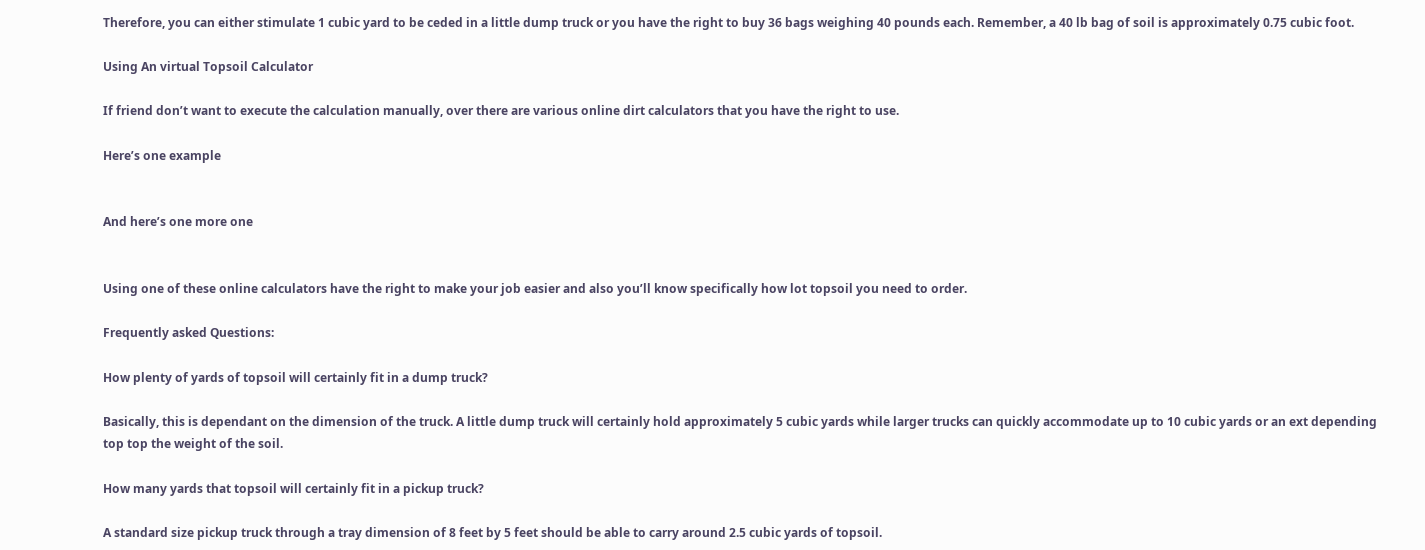Therefore, you can either stimulate 1 cubic yard to be ceded in a little dump truck or you have the right to buy 36 bags weighing 40 pounds each. Remember, a 40 lb bag of soil is approximately 0.75 cubic foot.

Using An virtual Topsoil Calculator

If friend don’t want to execute the calculation manually, over there are various online dirt calculators that you have the right to use.

Here’s one example


And here’s one more one


Using one of these online calculators have the right to make your job easier and also you’ll know specifically how lot topsoil you need to order.

Frequently asked Questions:

How plenty of yards of topsoil will certainly fit in a dump truck?

Basically, this is dependant on the dimension of the truck. A little dump truck will certainly hold approximately 5 cubic yards while larger trucks can quickly accommodate up to 10 cubic yards or an ext depending top top the weight of the soil.

How many yards that topsoil will certainly fit in a pickup truck?

A standard size pickup truck through a tray dimension of 8 feet by 5 feet should be able to carry around 2.5 cubic yards of topsoil.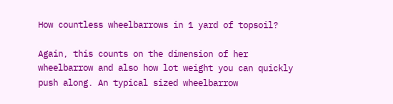How countless wheelbarrows in 1 yard of topsoil?

Again, this counts on the dimension of her wheelbarrow and also how lot weight you can quickly push along. An typical sized wheelbarrow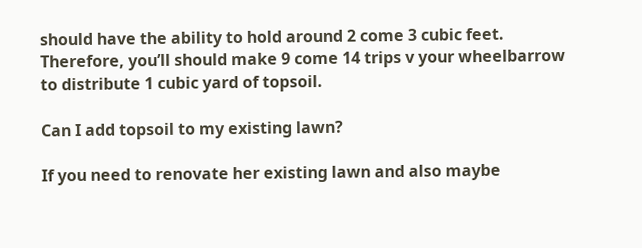should have the ability to hold around 2 come 3 cubic feet. Therefore, you’ll should make 9 come 14 trips v your wheelbarrow to distribute 1 cubic yard of topsoil.

Can I add topsoil to my existing lawn?

If you need to renovate her existing lawn and also maybe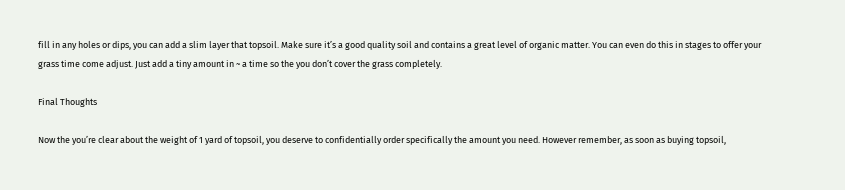fill in any holes or dips, you can add a slim layer that topsoil. Make sure it’s a good quality soil and contains a great level of organic matter. You can even do this in stages to offer your grass time come adjust. Just add a tiny amount in ~ a time so the you don’t cover the grass completely.

Final Thoughts

Now the you’re clear about the weight of 1 yard of topsoil, you deserve to confidentially order specifically the amount you need. However remember, as soon as buying topsoil,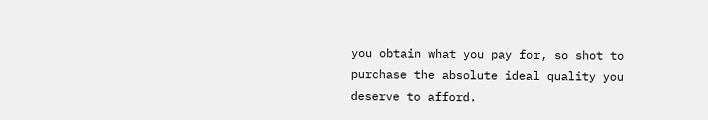you obtain what you pay for, so shot to purchase the absolute ideal quality you deserve to afford.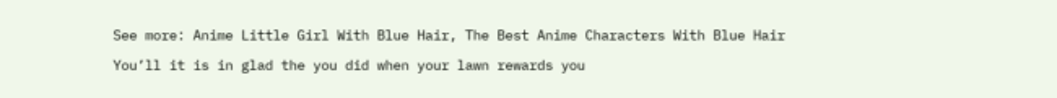See more: Anime Little Girl With Blue Hair, The Best Anime Characters With Blue Hair

You’ll it is in glad the you did when your lawn rewards you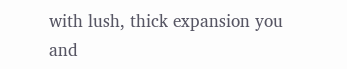with lush, thick expansion you and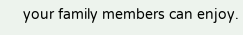your family members can enjoy.